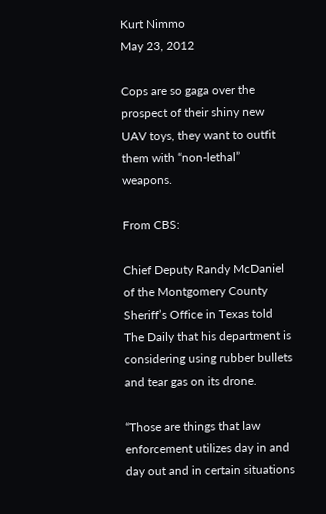Kurt Nimmo
May 23, 2012

Cops are so gaga over the prospect of their shiny new UAV toys, they want to outfit them with “non-lethal” weapons.

From CBS:

Chief Deputy Randy McDaniel of the Montgomery County Sheriff’s Office in Texas told The Daily that his department is considering using rubber bullets and tear gas on its drone.

“Those are things that law enforcement utilizes day in and day out and in certain situations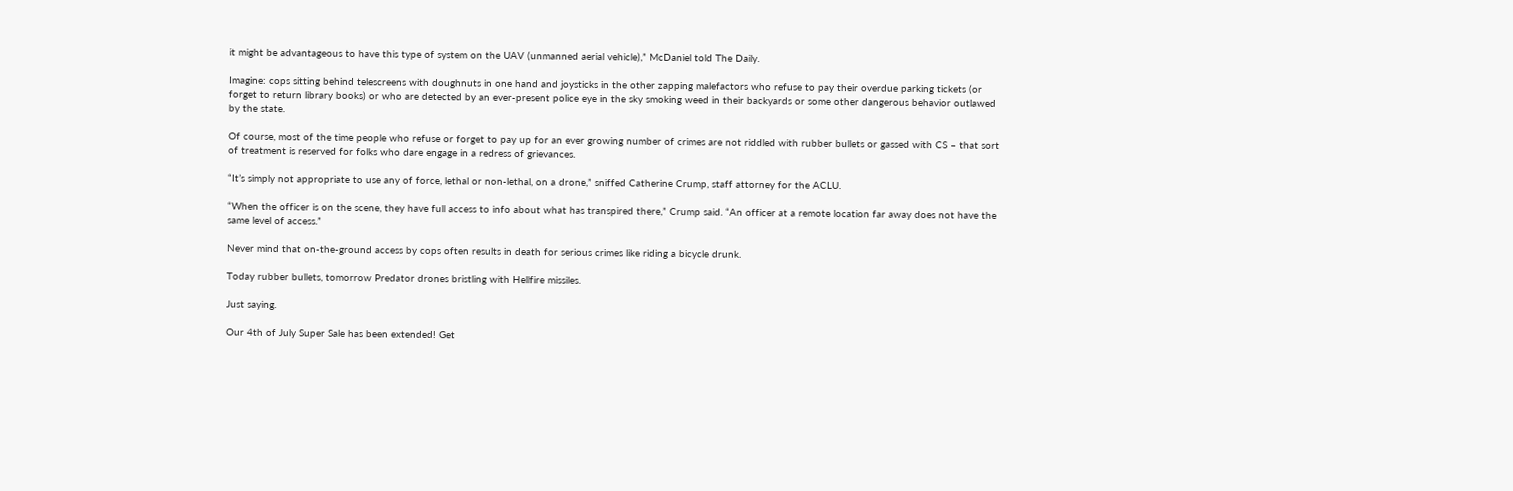it might be advantageous to have this type of system on the UAV (unmanned aerial vehicle),” McDaniel told The Daily.

Imagine: cops sitting behind telescreens with doughnuts in one hand and joysticks in the other zapping malefactors who refuse to pay their overdue parking tickets (or forget to return library books) or who are detected by an ever-present police eye in the sky smoking weed in their backyards or some other dangerous behavior outlawed by the state.

Of course, most of the time people who refuse or forget to pay up for an ever growing number of crimes are not riddled with rubber bullets or gassed with CS – that sort of treatment is reserved for folks who dare engage in a redress of grievances.

“It’s simply not appropriate to use any of force, lethal or non-lethal, on a drone,” sniffed Catherine Crump, staff attorney for the ACLU.

“When the officer is on the scene, they have full access to info about what has transpired there,” Crump said. “An officer at a remote location far away does not have the same level of access.”

Never mind that on-the-ground access by cops often results in death for serious crimes like riding a bicycle drunk.

Today rubber bullets, tomorrow Predator drones bristling with Hellfire missiles.

Just saying.

Our 4th of July Super Sale has been extended! Get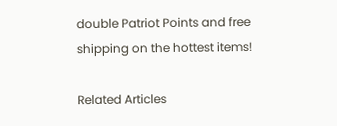double Patriot Points and free shipping on the hottest items!

Related Articles